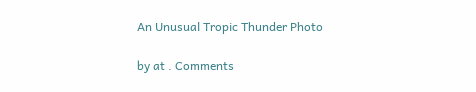An Unusual Tropic Thunder Photo

by at . Comments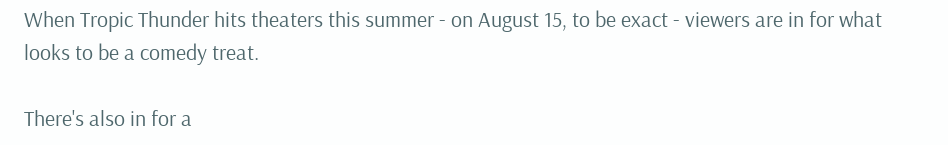When Tropic Thunder hits theaters this summer - on August 15, to be exact - viewers are in for what looks to be a comedy treat.

There's also in for a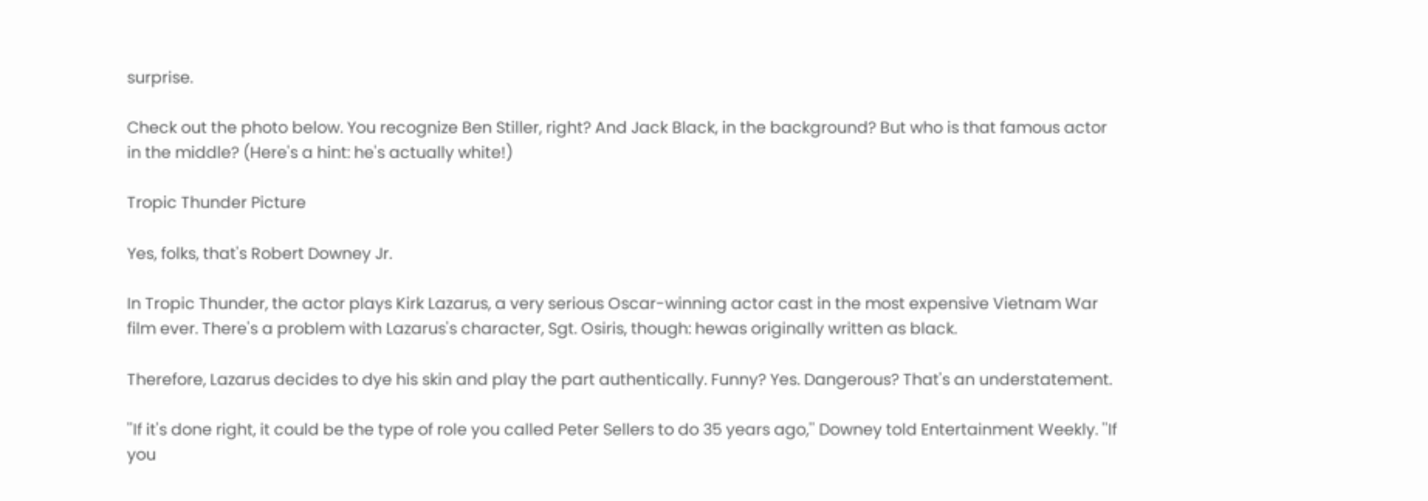surprise.

Check out the photo below. You recognize Ben Stiller, right? And Jack Black, in the background? But who is that famous actor in the middle? (Here's a hint: he's actually white!)

Tropic Thunder Picture

Yes, folks, that's Robert Downey Jr.

In Tropic Thunder, the actor plays Kirk Lazarus, a very serious Oscar-winning actor cast in the most expensive Vietnam War film ever. There's a problem with Lazarus's character, Sgt. Osiris, though: hewas originally written as black.

Therefore, Lazarus decides to dye his skin and play the part authentically. Funny? Yes. Dangerous? That's an understatement.

''If it's done right, it could be the type of role you called Peter Sellers to do 35 years ago,'' Downey told Entertainment Weekly. ''If you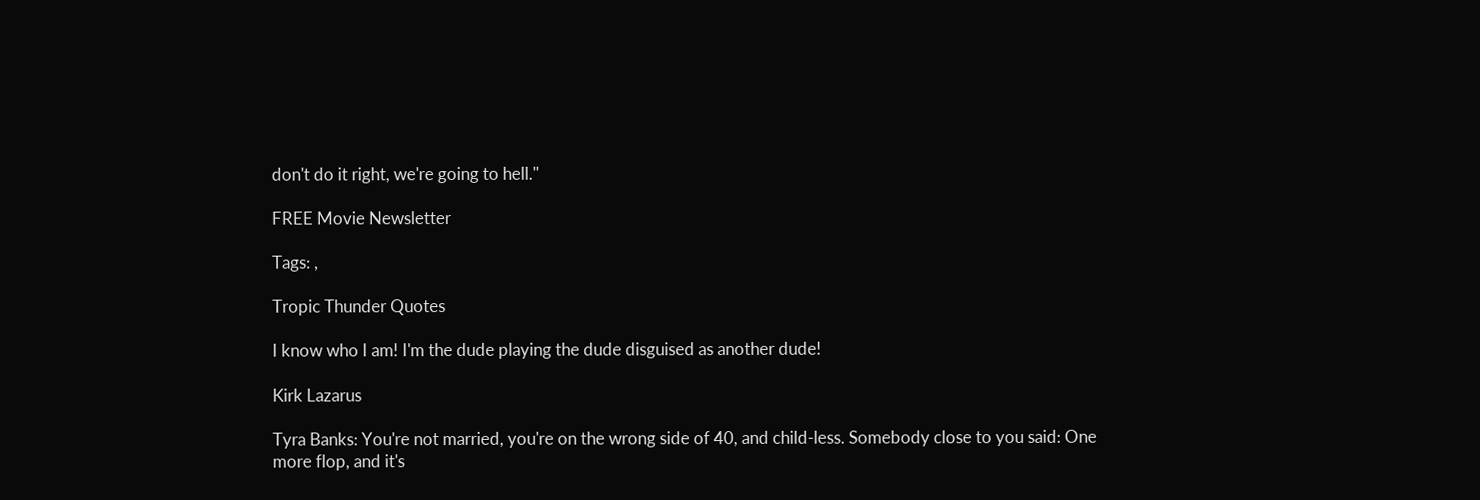don't do it right, we're going to hell.''

FREE Movie Newsletter

Tags: ,

Tropic Thunder Quotes

I know who I am! I'm the dude playing the dude disguised as another dude!

Kirk Lazarus

Tyra Banks: You're not married, you're on the wrong side of 40, and child-less. Somebody close to you said: One more flop, and it's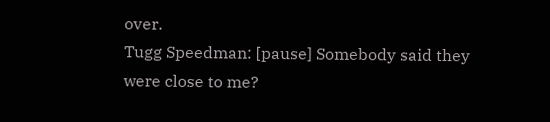over.
Tugg Speedman: [pause] Somebody said they were close to me?